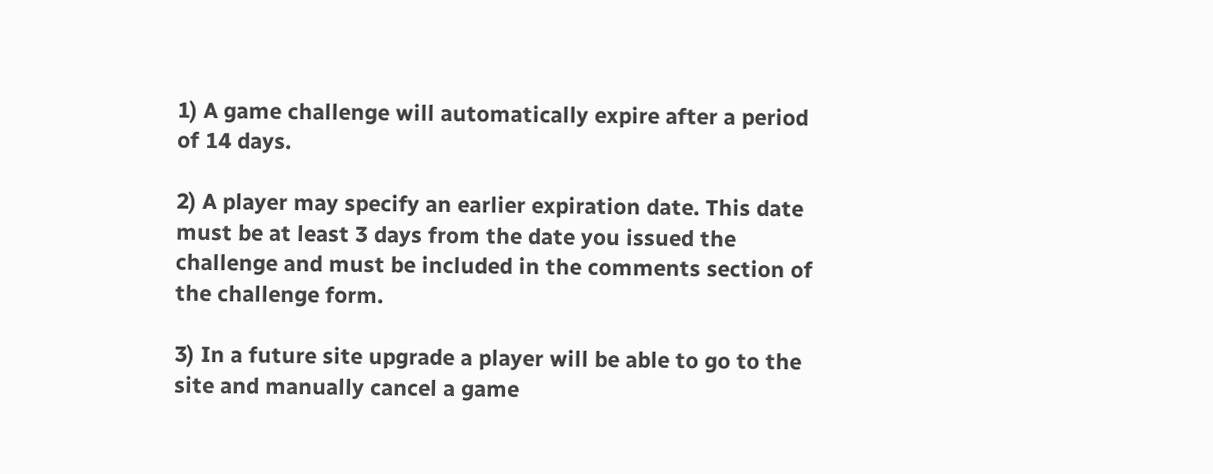1) A game challenge will automatically expire after a period of 14 days.

2) A player may specify an earlier expiration date. This date must be at least 3 days from the date you issued the challenge and must be included in the comments section of the challenge form.

3) In a future site upgrade a player will be able to go to the site and manually cancel a game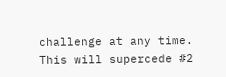challenge at any time. This will supercede #2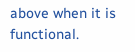above when it is functional.